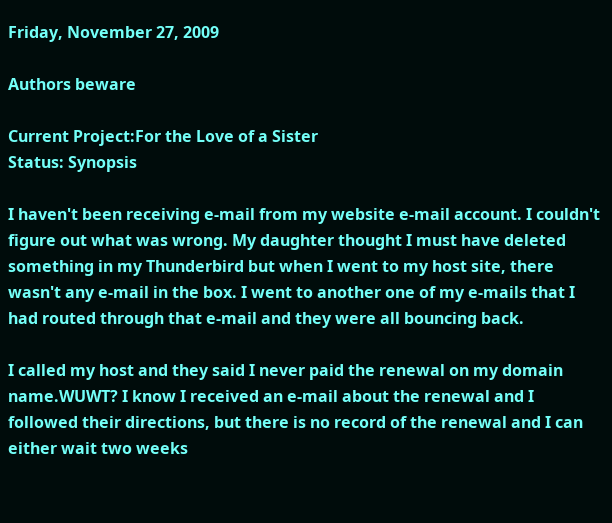Friday, November 27, 2009

Authors beware

Current Project:For the Love of a Sister
Status: Synopsis

I haven't been receiving e-mail from my website e-mail account. I couldn't figure out what was wrong. My daughter thought I must have deleted something in my Thunderbird but when I went to my host site, there wasn't any e-mail in the box. I went to another one of my e-mails that I had routed through that e-mail and they were all bouncing back.

I called my host and they said I never paid the renewal on my domain name.WUWT? I know I received an e-mail about the renewal and I followed their directions, but there is no record of the renewal and I can either wait two weeks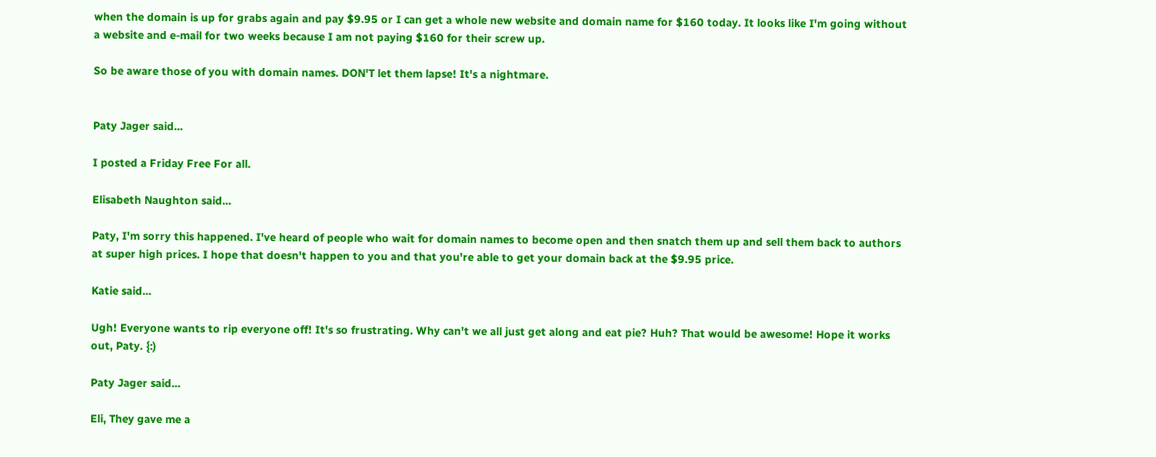when the domain is up for grabs again and pay $9.95 or I can get a whole new website and domain name for $160 today. It looks like I'm going without a website and e-mail for two weeks because I am not paying $160 for their screw up.

So be aware those of you with domain names. DON'T let them lapse! It's a nightmare.


Paty Jager said...

I posted a Friday Free For all.

Elisabeth Naughton said...

Paty, I'm sorry this happened. I've heard of people who wait for domain names to become open and then snatch them up and sell them back to authors at super high prices. I hope that doesn't happen to you and that you're able to get your domain back at the $9.95 price.

Katie said...

Ugh! Everyone wants to rip everyone off! It's so frustrating. Why can't we all just get along and eat pie? Huh? That would be awesome! Hope it works out, Paty. {:)

Paty Jager said...

Eli, They gave me a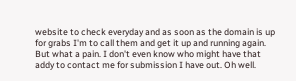website to check everyday and as soon as the domain is up for grabs I'm to call them and get it up and running again. But what a pain. I don't even know who might have that addy to contact me for submission I have out. Oh well.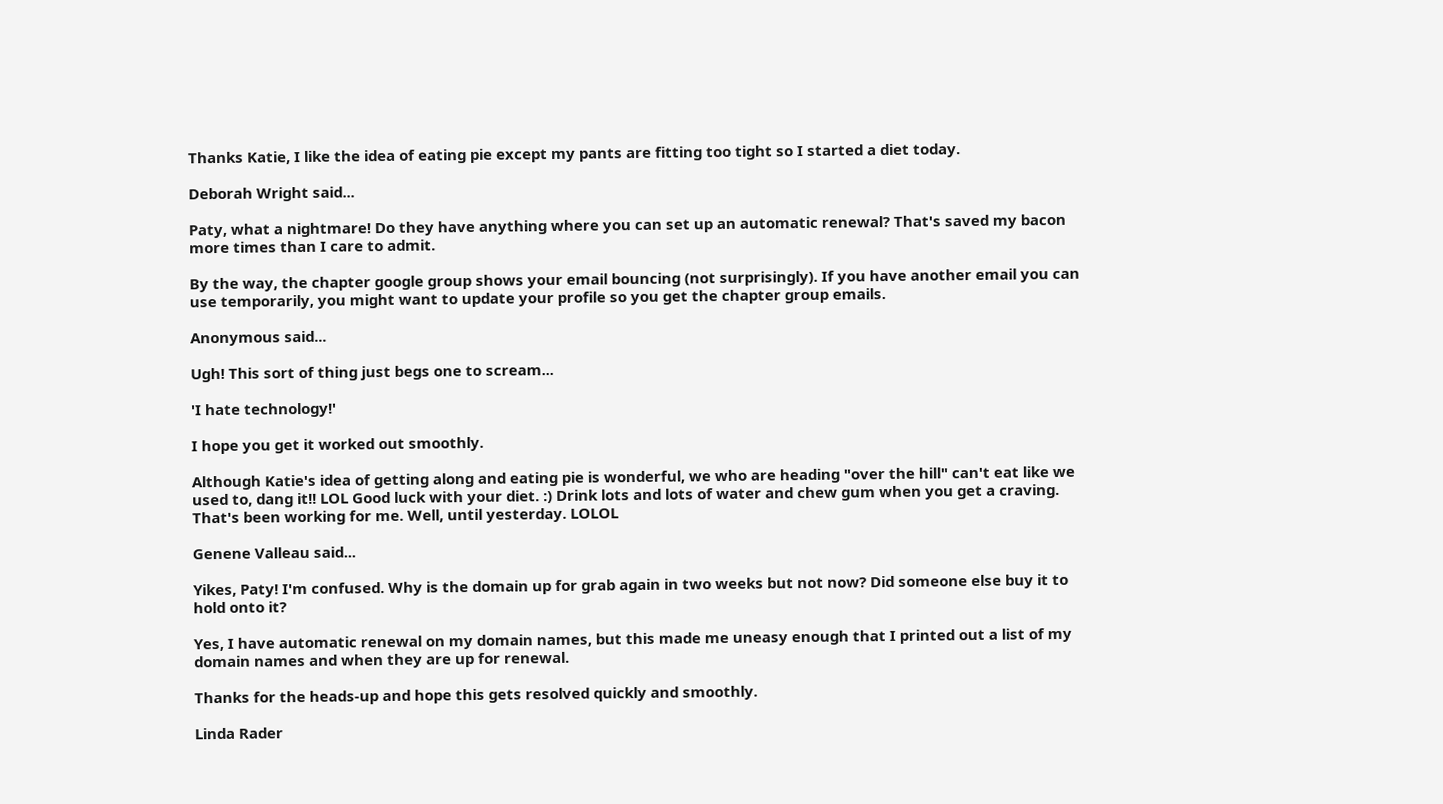Thanks Katie, I like the idea of eating pie except my pants are fitting too tight so I started a diet today.

Deborah Wright said...

Paty, what a nightmare! Do they have anything where you can set up an automatic renewal? That's saved my bacon more times than I care to admit.

By the way, the chapter google group shows your email bouncing (not surprisingly). If you have another email you can use temporarily, you might want to update your profile so you get the chapter group emails.

Anonymous said...

Ugh! This sort of thing just begs one to scream...

'I hate technology!'

I hope you get it worked out smoothly.

Although Katie's idea of getting along and eating pie is wonderful, we who are heading "over the hill" can't eat like we used to, dang it!! LOL Good luck with your diet. :) Drink lots and lots of water and chew gum when you get a craving. That's been working for me. Well, until yesterday. LOLOL

Genene Valleau said...

Yikes, Paty! I'm confused. Why is the domain up for grab again in two weeks but not now? Did someone else buy it to hold onto it?

Yes, I have automatic renewal on my domain names, but this made me uneasy enough that I printed out a list of my domain names and when they are up for renewal.

Thanks for the heads-up and hope this gets resolved quickly and smoothly.

Linda Rader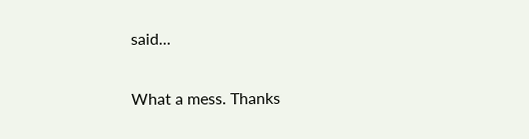said...

What a mess. Thanks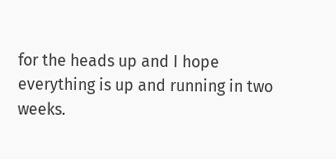for the heads up and I hope everything is up and running in two weeks.